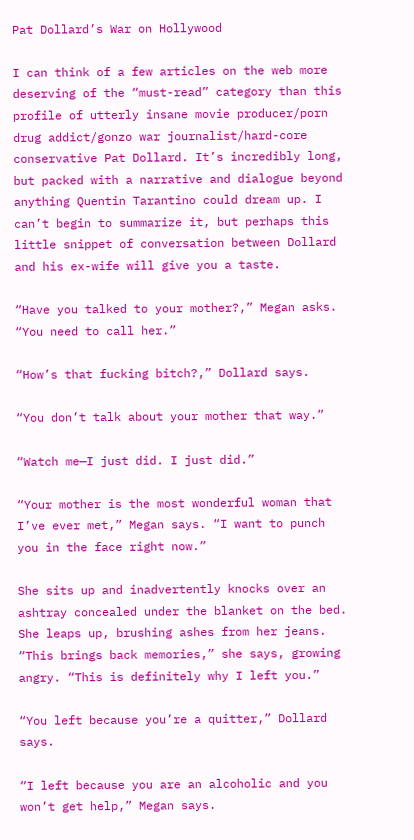Pat Dollard’s War on Hollywood

I can think of a few articles on the web more deserving of the “must-read” category than this profile of utterly insane movie producer/porn drug addict/gonzo war journalist/hard-core conservative Pat Dollard. It’s incredibly long, but packed with a narrative and dialogue beyond anything Quentin Tarantino could dream up. I can’t begin to summarize it, but perhaps this little snippet of conversation between Dollard and his ex-wife will give you a taste.

“Have you talked to your mother?,” Megan asks. “You need to call her.”

“How’s that fucking bitch?,” Dollard says.

“You don’t talk about your mother that way.”

“Watch me—I just did. I just did.”

“Your mother is the most wonderful woman that I’ve ever met,” Megan says. “I want to punch you in the face right now.”

She sits up and inadvertently knocks over an ashtray concealed under the blanket on the bed. She leaps up, brushing ashes from her jeans. “This brings back memories,” she says, growing angry. “This is definitely why I left you.”

“You left because you’re a quitter,” Dollard says.

“I left because you are an alcoholic and you won’t get help,” Megan says.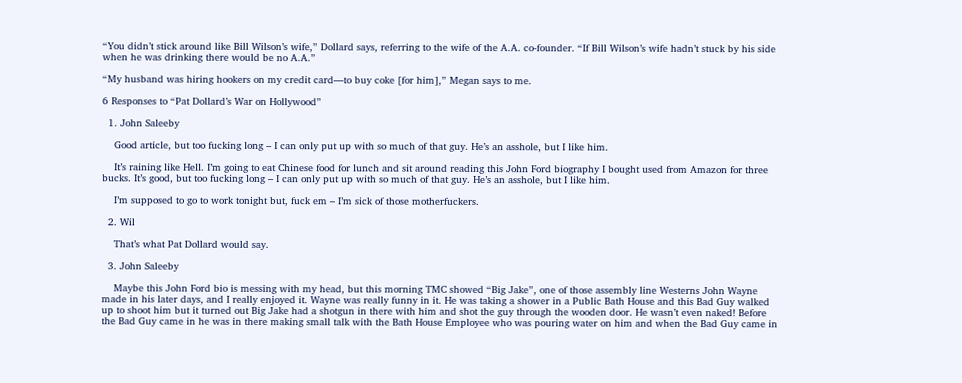“You didn’t stick around like Bill Wilson’s wife,” Dollard says, referring to the wife of the A.A. co-founder. “If Bill Wilson’s wife hadn’t stuck by his side when he was drinking there would be no A.A.”

“My husband was hiring hookers on my credit card—to buy coke [for him],” Megan says to me.

6 Responses to “Pat Dollard’s War on Hollywood”

  1. John Saleeby

    Good article, but too fucking long – I can only put up with so much of that guy. He’s an asshole, but I like him.

    It’s raining like Hell. I’m going to eat Chinese food for lunch and sit around reading this John Ford biography I bought used from Amazon for three bucks. It’s good, but too fucking long – I can only put up with so much of that guy. He’s an asshole, but I like him.

    I’m supposed to go to work tonight but, fuck em – I’m sick of those motherfuckers.

  2. Wil

    That’s what Pat Dollard would say.

  3. John Saleeby

    Maybe this John Ford bio is messing with my head, but this morning TMC showed “Big Jake”, one of those assembly line Westerns John Wayne made in his later days, and I really enjoyed it. Wayne was really funny in it. He was taking a shower in a Public Bath House and this Bad Guy walked up to shoot him but it turned out Big Jake had a shotgun in there with him and shot the guy through the wooden door. He wasn’t even naked! Before the Bad Guy came in he was in there making small talk with the Bath House Employee who was pouring water on him and when the Bad Guy came in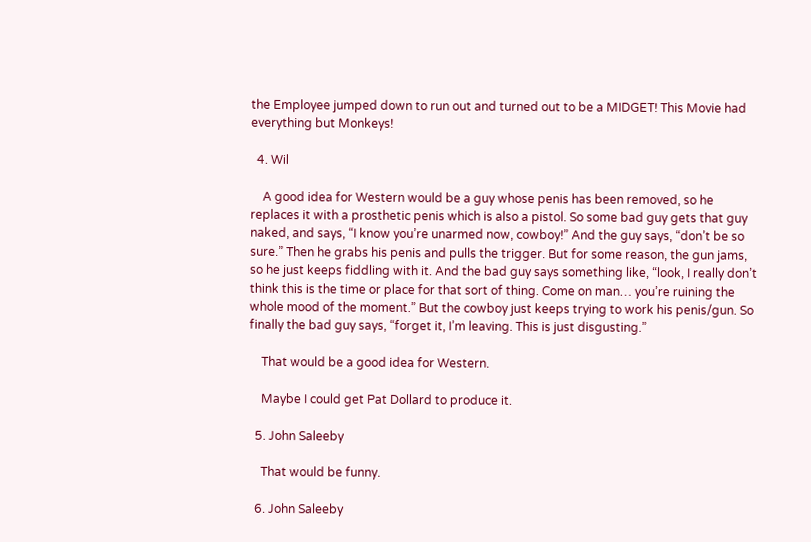the Employee jumped down to run out and turned out to be a MIDGET! This Movie had everything but Monkeys!

  4. Wil

    A good idea for Western would be a guy whose penis has been removed, so he replaces it with a prosthetic penis which is also a pistol. So some bad guy gets that guy naked, and says, “I know you’re unarmed now, cowboy!” And the guy says, “don’t be so sure.” Then he grabs his penis and pulls the trigger. But for some reason, the gun jams, so he just keeps fiddling with it. And the bad guy says something like, “look, I really don’t think this is the time or place for that sort of thing. Come on man… you’re ruining the whole mood of the moment.” But the cowboy just keeps trying to work his penis/gun. So finally the bad guy says, “forget it, I’m leaving. This is just disgusting.”

    That would be a good idea for Western.

    Maybe I could get Pat Dollard to produce it.

  5. John Saleeby

    That would be funny.

  6. John Saleeby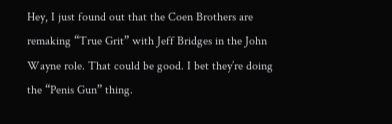Hey, I just found out that the Coen Brothers are remaking “True Grit” with Jeff Bridges in the John Wayne role. That could be good. I bet they’re doing the “Penis Gun” thing.